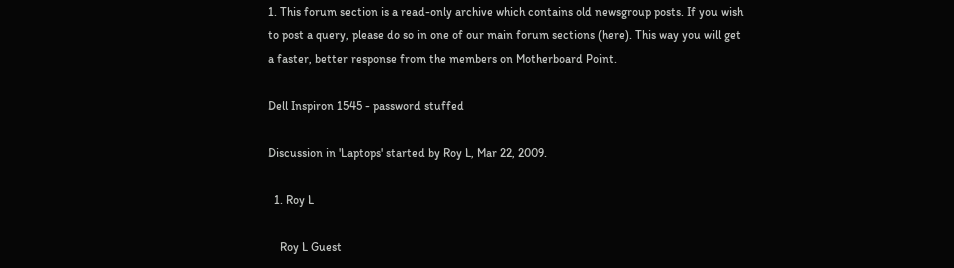1. This forum section is a read-only archive which contains old newsgroup posts. If you wish to post a query, please do so in one of our main forum sections (here). This way you will get a faster, better response from the members on Motherboard Point.

Dell Inspiron 1545 - password stuffed

Discussion in 'Laptops' started by Roy L, Mar 22, 2009.

  1. Roy L

    Roy L Guest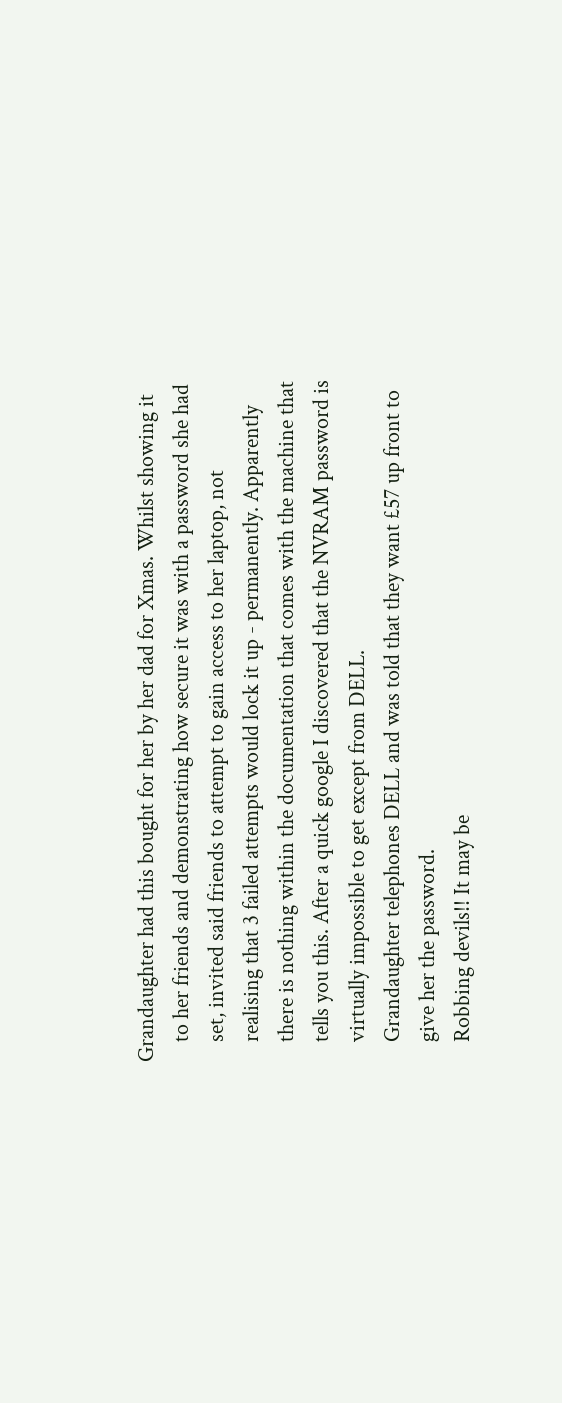Grandaughter had this bought for her by her dad for Xmas. Whilst showing it
    to her friends and demonstrating how secure it was with a password she had
    set, invited said friends to attempt to gain access to her laptop, not
    realising that 3 failed attempts would lock it up - permanently. Apparently
    there is nothing within the documentation that comes with the machine that
    tells you this. After a quick google I discovered that the NVRAM password is
    virtually impossible to get except from DELL.
    Grandaughter telephones DELL and was told that they want £57 up front to
    give her the password.
    Robbing devils!! It may be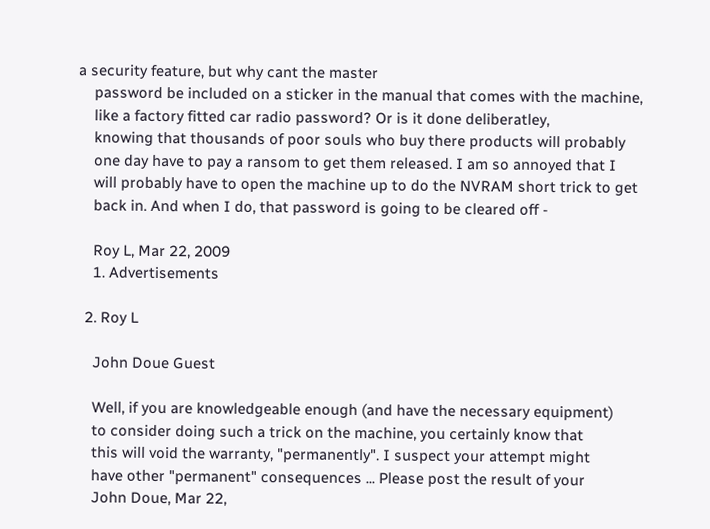a security feature, but why cant the master
    password be included on a sticker in the manual that comes with the machine,
    like a factory fitted car radio password? Or is it done deliberatley,
    knowing that thousands of poor souls who buy there products will probably
    one day have to pay a ransom to get them released. I am so annoyed that I
    will probably have to open the machine up to do the NVRAM short trick to get
    back in. And when I do, that password is going to be cleared off -

    Roy L, Mar 22, 2009
    1. Advertisements

  2. Roy L

    John Doue Guest

    Well, if you are knowledgeable enough (and have the necessary equipment)
    to consider doing such a trick on the machine, you certainly know that
    this will void the warranty, "permanently". I suspect your attempt might
    have other "permanent" consequences ... Please post the result of your
    John Doue, Mar 22,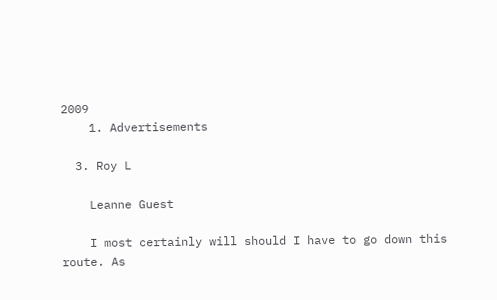2009
    1. Advertisements

  3. Roy L

    Leanne Guest

    I most certainly will should I have to go down this route. As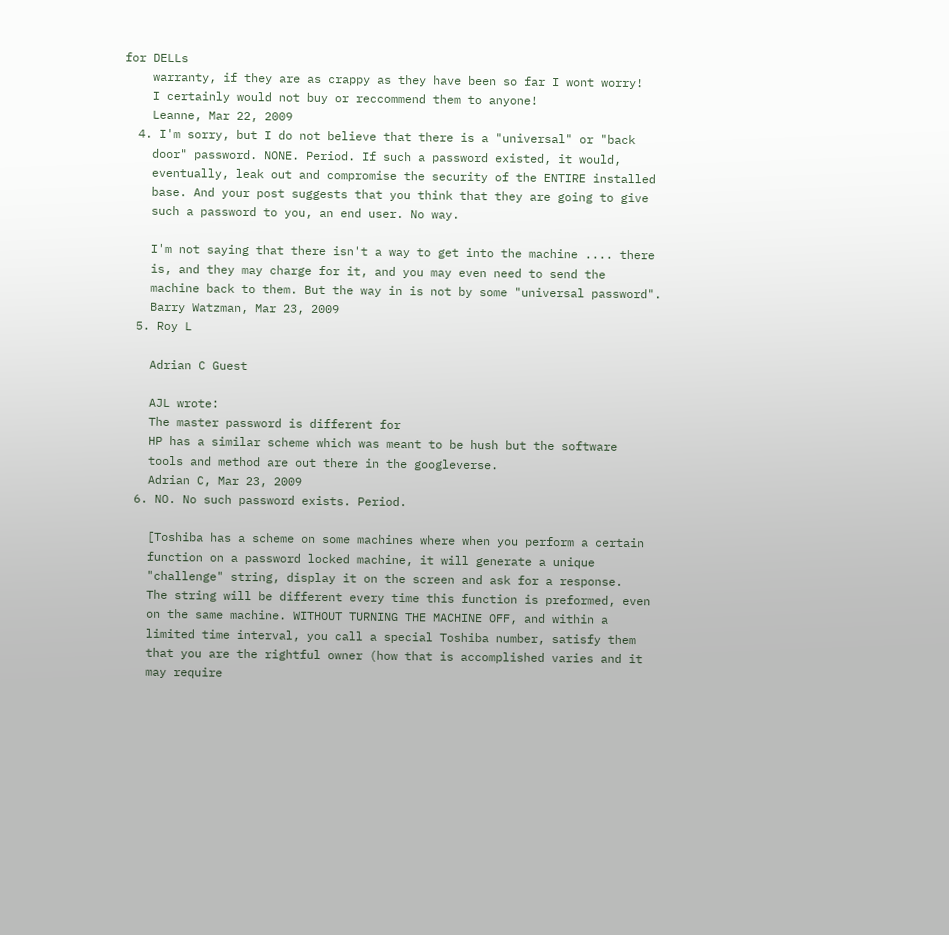for DELLs
    warranty, if they are as crappy as they have been so far I wont worry!
    I certainly would not buy or reccommend them to anyone!
    Leanne, Mar 22, 2009
  4. I'm sorry, but I do not believe that there is a "universal" or "back
    door" password. NONE. Period. If such a password existed, it would,
    eventually, leak out and compromise the security of the ENTIRE installed
    base. And your post suggests that you think that they are going to give
    such a password to you, an end user. No way.

    I'm not saying that there isn't a way to get into the machine .... there
    is, and they may charge for it, and you may even need to send the
    machine back to them. But the way in is not by some "universal password".
    Barry Watzman, Mar 23, 2009
  5. Roy L

    Adrian C Guest

    AJL wrote:
    The master password is different for
    HP has a similar scheme which was meant to be hush but the software
    tools and method are out there in the googleverse.
    Adrian C, Mar 23, 2009
  6. NO. No such password exists. Period.

    [Toshiba has a scheme on some machines where when you perform a certain
    function on a password locked machine, it will generate a unique
    "challenge" string, display it on the screen and ask for a response.
    The string will be different every time this function is preformed, even
    on the same machine. WITHOUT TURNING THE MACHINE OFF, and within a
    limited time interval, you call a special Toshiba number, satisfy them
    that you are the rightful owner (how that is accomplished varies and it
    may require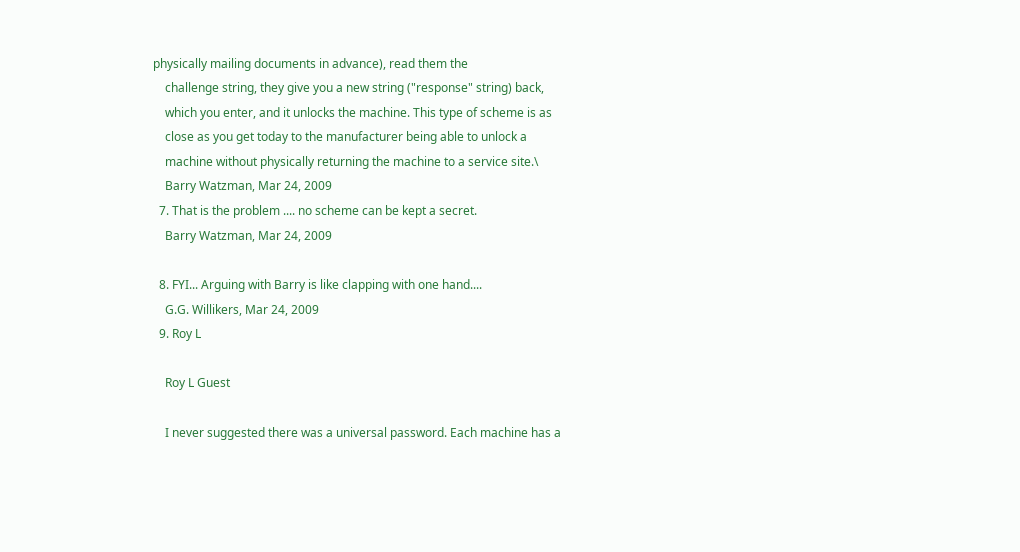physically mailing documents in advance), read them the
    challenge string, they give you a new string ("response" string) back,
    which you enter, and it unlocks the machine. This type of scheme is as
    close as you get today to the manufacturer being able to unlock a
    machine without physically returning the machine to a service site.\
    Barry Watzman, Mar 24, 2009
  7. That is the problem .... no scheme can be kept a secret.
    Barry Watzman, Mar 24, 2009

  8. FYI... Arguing with Barry is like clapping with one hand....
    G.G. Willikers, Mar 24, 2009
  9. Roy L

    Roy L Guest

    I never suggested there was a universal password. Each machine has a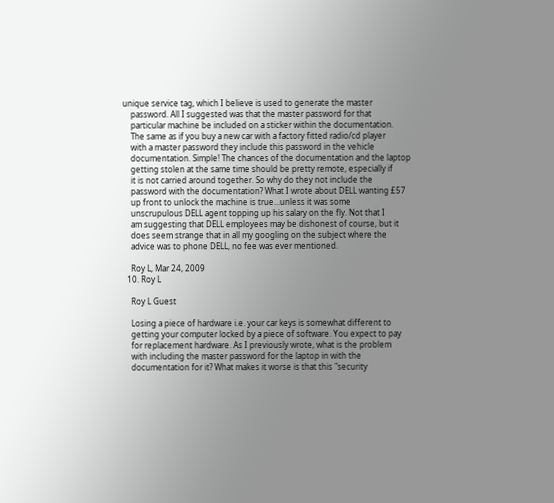unique service tag, which I believe is used to generate the master
    password. All I suggested was that the master password for that
    particular machine be included on a sticker within the documentation.
    The same as if you buy a new car with a factory fitted radio/cd player
    with a master password they include this password in the vehicle
    documentation. Simple! The chances of the documentation and the laptop
    getting stolen at the same time should be pretty remote, especially if
    it is not carried around together. So why do they not include the
    password with the documentation? What I wrote about DELL wanting £57
    up front to unlock the machine is true...unless it was some
    unscrupulous DELL agent topping up his salary on the fly. Not that I
    am suggesting that DELL employees may be dishonest of course, but it
    does seem strange that in all my googling on the subject where the
    advice was to phone DELL, no fee was ever mentioned.

    Roy L, Mar 24, 2009
  10. Roy L

    Roy L Guest

    Losing a piece of hardware i.e. your car keys is somewhat different to
    getting your computer locked by a piece of software. You expect to pay
    for replacement hardware. As I previously wrote, what is the problem
    with including the master password for the laptop in with the
    documentation for it? What makes it worse is that this "security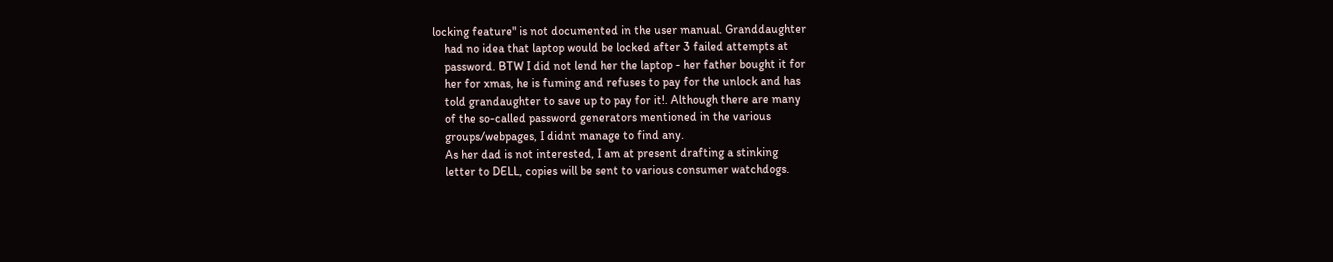locking feature" is not documented in the user manual. Granddaughter
    had no idea that laptop would be locked after 3 failed attempts at
    password. BTW I did not lend her the laptop - her father bought it for
    her for xmas, he is fuming and refuses to pay for the unlock and has
    told grandaughter to save up to pay for it!. Although there are many
    of the so-called password generators mentioned in the various
    groups/webpages, I didnt manage to find any.
    As her dad is not interested, I am at present drafting a stinking
    letter to DELL, copies will be sent to various consumer watchdogs.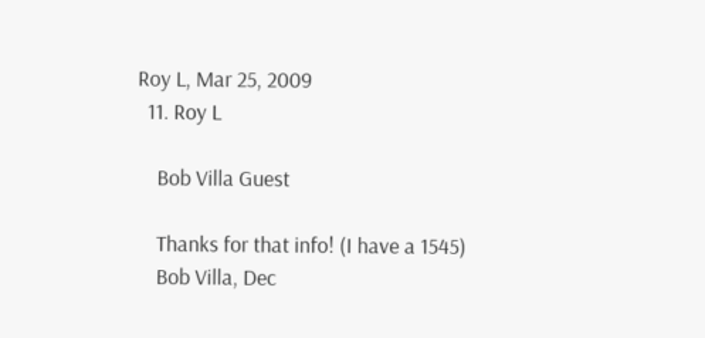Roy L, Mar 25, 2009
  11. Roy L

    Bob Villa Guest

    Thanks for that info! (I have a 1545)
    Bob Villa, Dec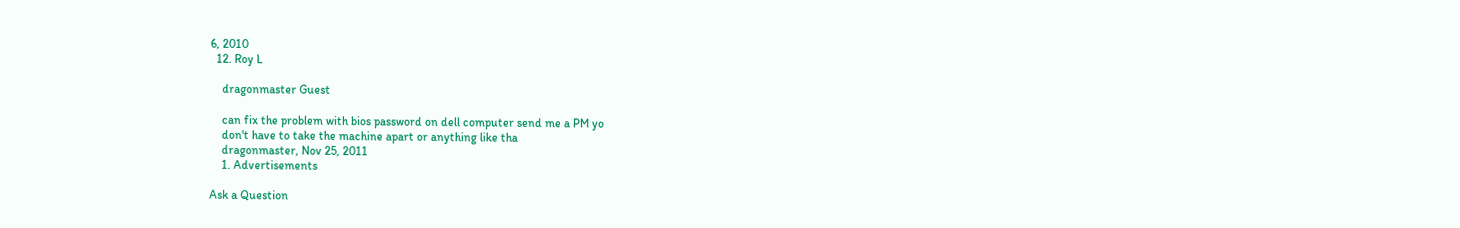6, 2010
  12. Roy L

    dragonmaster Guest

    can fix the problem with bios password on dell computer send me a PM yo
    don't have to take the machine apart or anything like tha
    dragonmaster, Nov 25, 2011
    1. Advertisements

Ask a Question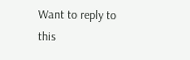Want to reply to this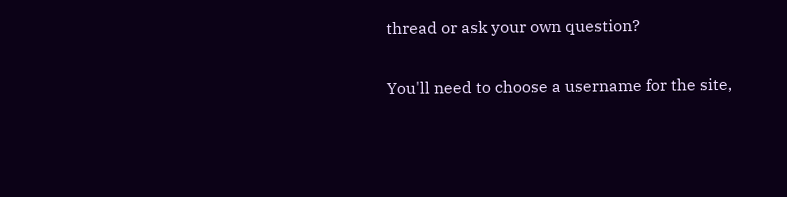thread or ask your own question?

You'll need to choose a username for the site,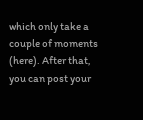which only take a couple of moments (here). After that, you can post your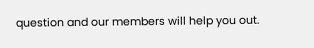question and our members will help you out.